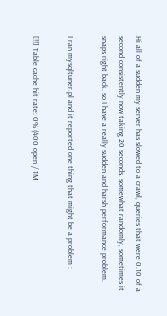Hi all of a sudden my server has slowed to a crawl, queries that were 0.10 of a second consistently now taking 20 seconds. somewhat randomly, sometimes it snaps right back. so I have a really sudden and harsh performance problem.

I ran mysqltuner.pl and it reported one thing that might be a problem :

[!!] Table cache hit rate: 0% (400 open / 1M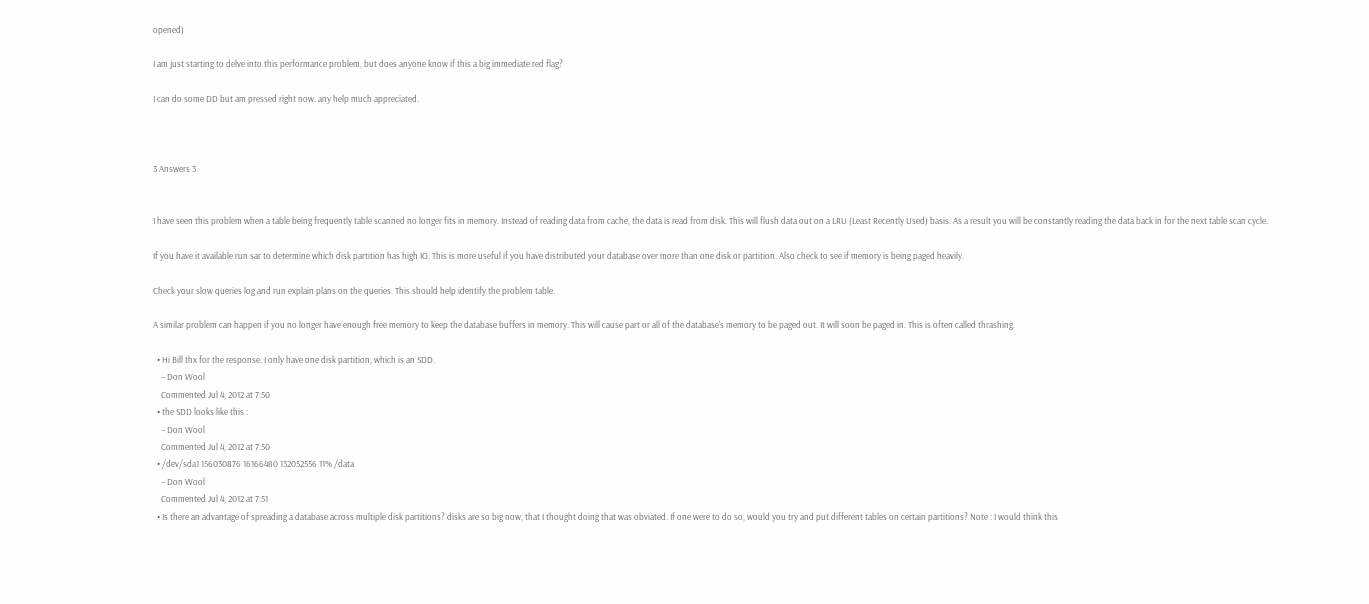opened)

I am just starting to delve into this performance problem, but does anyone know if this a big immediate red flag?

I can do some DD but am pressed right now. any help much appreciated.



3 Answers 3


I have seen this problem when a table being frequently table scanned no longer fits in memory. Instead of reading data from cache, the data is read from disk. This will flush data out on a LRU (Least Recently Used) basis. As a result you will be constantly reading the data back in for the next table scan cycle.

If you have it available run sar to determine which disk partition has high IO. This is more useful if you have distributed your database over more than one disk or partition. Also check to see if memory is being paged heavily.

Check your slow queries log and run explain plans on the queries. This should help identify the problem table.

A similar problem can happen if you no longer have enough free memory to keep the database buffers in memory. This will cause part or all of the database's memory to be paged out. It will soon be paged in. This is often called thrashing.

  • Hi Bill thx for the response. I only have one disk partition, which is an SDD.
    – Don Wool
    Commented Jul 4, 2012 at 7:50
  • the SDD looks like this :
    – Don Wool
    Commented Jul 4, 2012 at 7:50
  • /dev/sda1 156030876 16166480 132052556 11% /data
    – Don Wool
    Commented Jul 4, 2012 at 7:51
  • Is there an advantage of spreading a database across multiple disk partitions? disks are so big now, that I thought doing that was obviated. If one were to do so, would you try and put different tables on certain partitions? Note : I would think this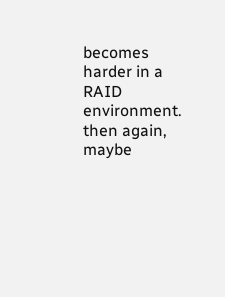becomes harder in a RAID environment. then again, maybe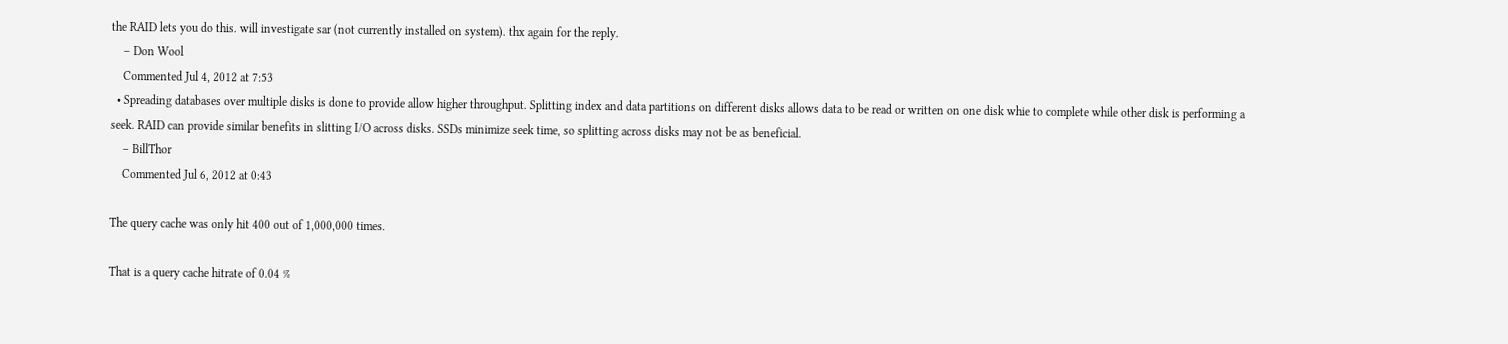the RAID lets you do this. will investigate sar (not currently installed on system). thx again for the reply.
    – Don Wool
    Commented Jul 4, 2012 at 7:53
  • Spreading databases over multiple disks is done to provide allow higher throughput. Splitting index and data partitions on different disks allows data to be read or written on one disk whie to complete while other disk is performing a seek. RAID can provide similar benefits in slitting I/O across disks. SSDs minimize seek time, so splitting across disks may not be as beneficial.
    – BillThor
    Commented Jul 6, 2012 at 0:43

The query cache was only hit 400 out of 1,000,000 times.

That is a query cache hitrate of 0.04 %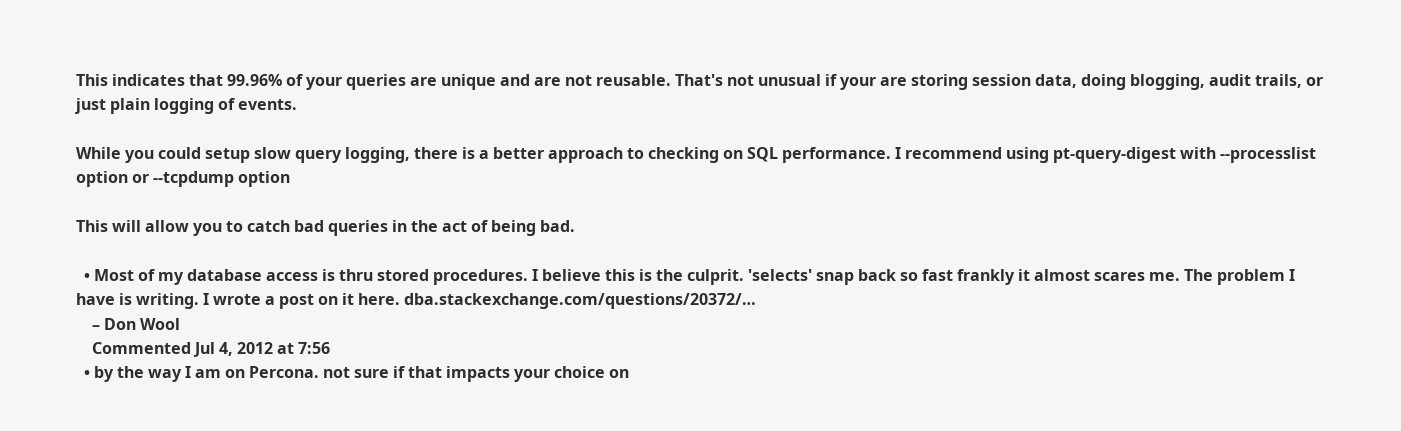This indicates that 99.96% of your queries are unique and are not reusable. That's not unusual if your are storing session data, doing blogging, audit trails, or just plain logging of events.

While you could setup slow query logging, there is a better approach to checking on SQL performance. I recommend using pt-query-digest with --processlist option or --tcpdump option

This will allow you to catch bad queries in the act of being bad.

  • Most of my database access is thru stored procedures. I believe this is the culprit. 'selects' snap back so fast frankly it almost scares me. The problem I have is writing. I wrote a post on it here. dba.stackexchange.com/questions/20372/…
    – Don Wool
    Commented Jul 4, 2012 at 7:56
  • by the way I am on Percona. not sure if that impacts your choice on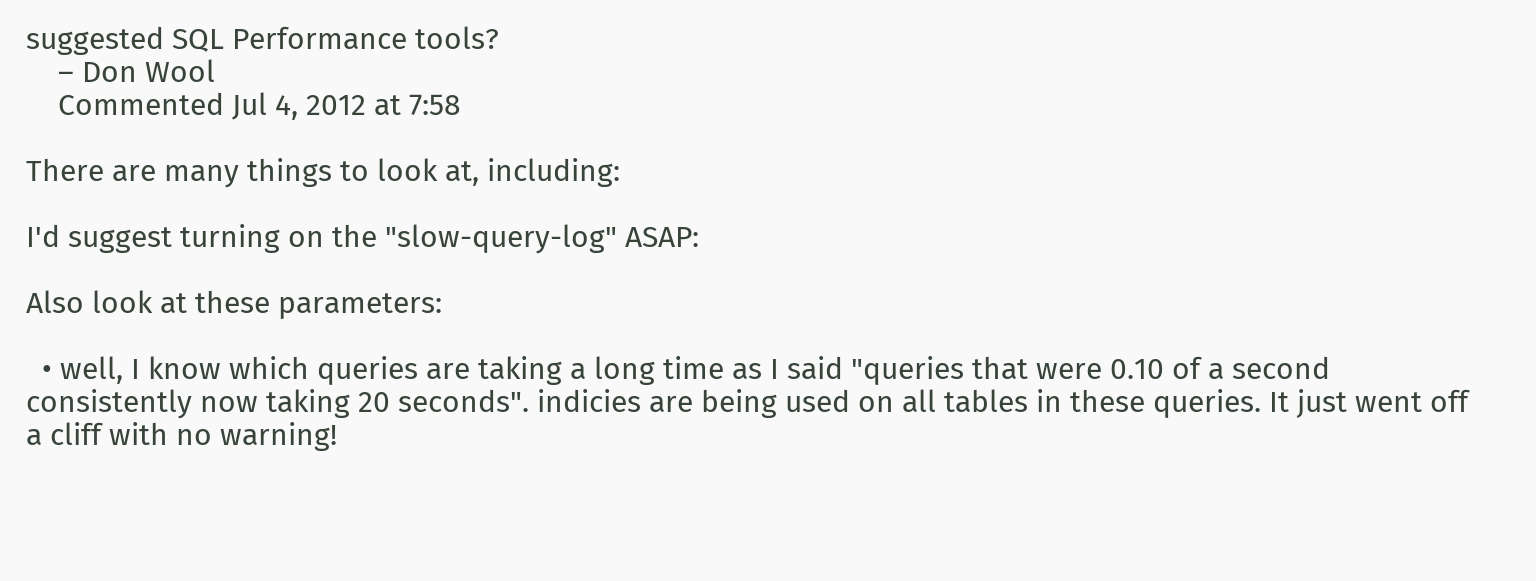suggested SQL Performance tools?
    – Don Wool
    Commented Jul 4, 2012 at 7:58

There are many things to look at, including:

I'd suggest turning on the "slow-query-log" ASAP:

Also look at these parameters:

  • well, I know which queries are taking a long time as I said "queries that were 0.10 of a second consistently now taking 20 seconds". indicies are being used on all tables in these queries. It just went off a cliff with no warning!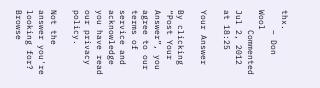thx.
    – Don Wool
    Commented Jul 2, 2012 at 18:25

Your Answer

By clicking “Post Your Answer”, you agree to our terms of service and acknowledge you have read our privacy policy.

Not the answer you're looking for? Browse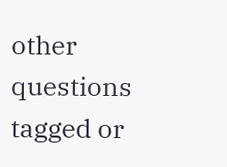other questions tagged or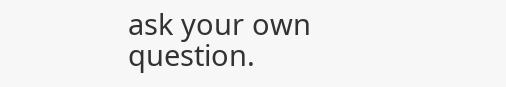ask your own question.